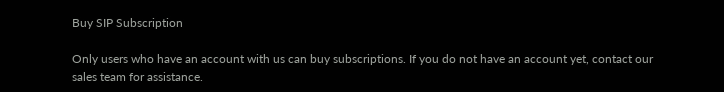Buy SIP Subscription

Only users who have an account with us can buy subscriptions. If you do not have an account yet, contact our sales team for assistance.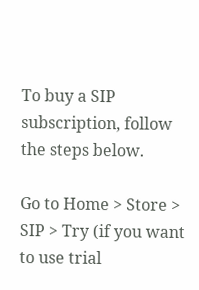To buy a SIP subscription, follow the steps below.

Go to Home > Store > SIP > Try (if you want to use trial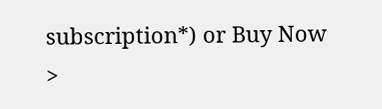subscription*) or Buy Now >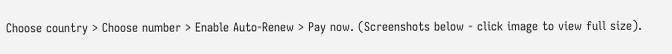Choose country > Choose number > Enable Auto-Renew > Pay now. (Screenshots below - click image to view full size).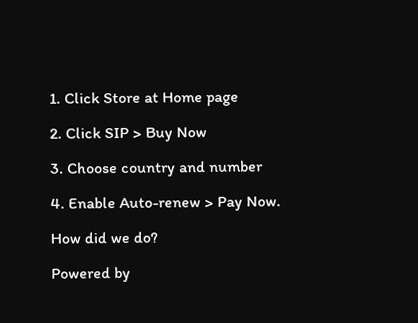1. Click Store at Home page

2. Click SIP > Buy Now

3. Choose country and number

4. Enable Auto-renew > Pay Now.

How did we do?

Powered by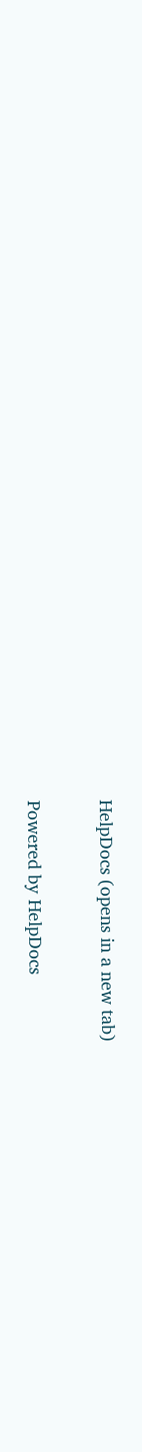HelpDocs (opens in a new tab)

Powered by HelpDocs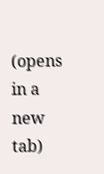(opens in a new tab)